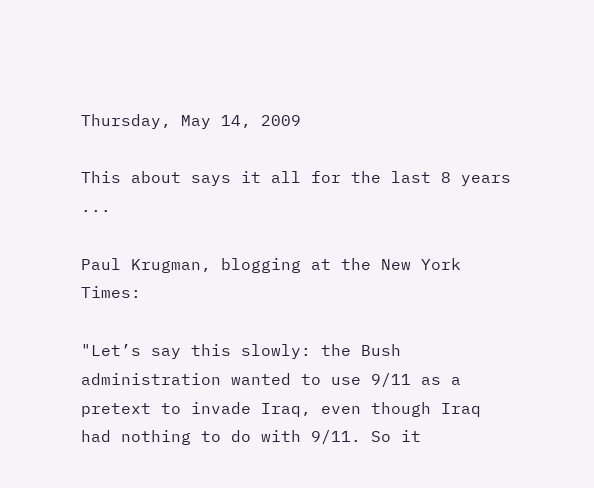Thursday, May 14, 2009

This about says it all for the last 8 years ...

Paul Krugman, blogging at the New York Times:

"Let’s say this slowly: the Bush administration wanted to use 9/11 as a pretext to invade Iraq, even though Iraq had nothing to do with 9/11. So it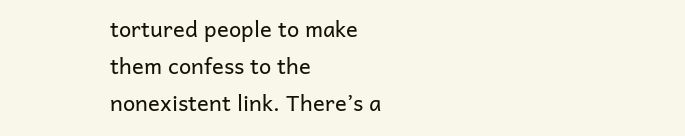tortured people to make them confess to the nonexistent link. There’s a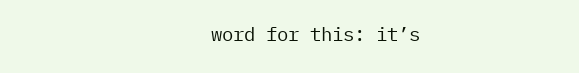word for this: it’s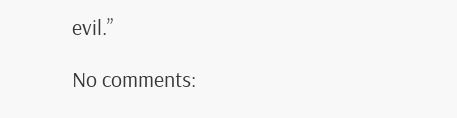evil.”

No comments: